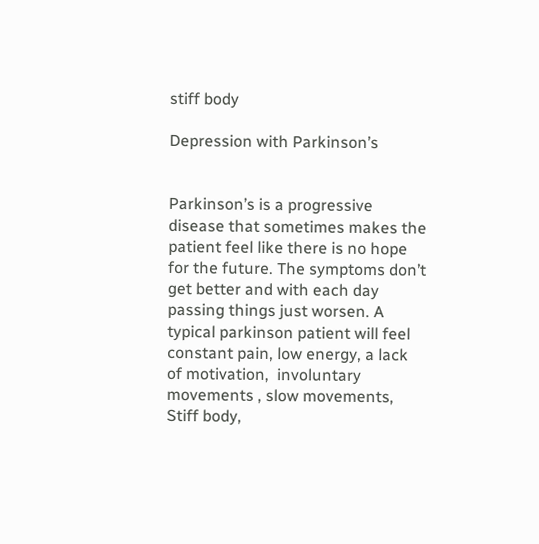stiff body

Depression with Parkinson’s


Parkinson’s is a progressive disease that sometimes makes the patient feel like there is no hope for the future. The symptoms don’t get better and with each day passing things just worsen. A typical parkinson patient will feel constant pain, low energy, a lack of motivation,  involuntary movements , slow movements,  Stiff body,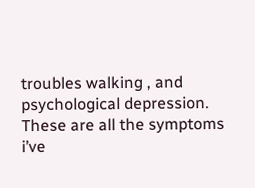troubles walking , and psychological depression.  These are all the symptoms i’ve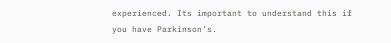experienced. Its important to understand this if you have Parkinson’s.